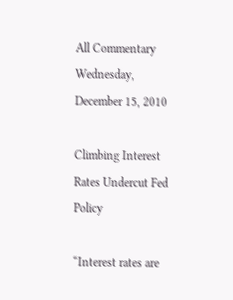All Commentary
Wednesday, December 15, 2010

Climbing Interest Rates Undercut Fed Policy

“Interest rates are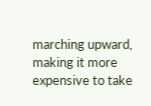marching upward, making it more expensive to take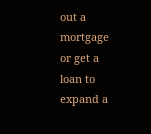out a mortgage or get a loan to expand a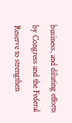business, and diluting efforts by Congress and the Federal Reserve to strengthen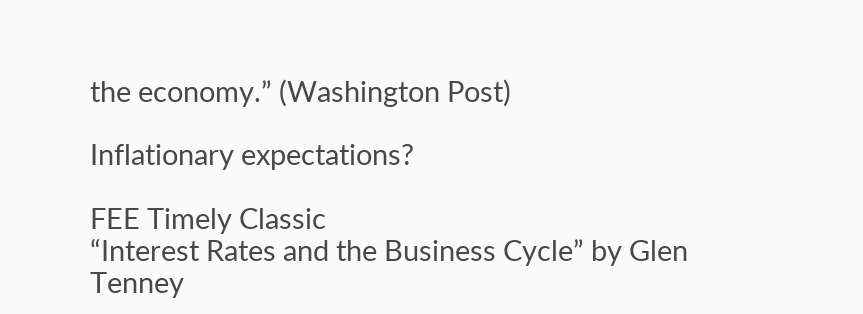the economy.” (Washington Post)

Inflationary expectations?

FEE Timely Classic
“Interest Rates and the Business Cycle” by Glen Tenney